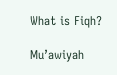What is Fiqh?

Mu’awiyah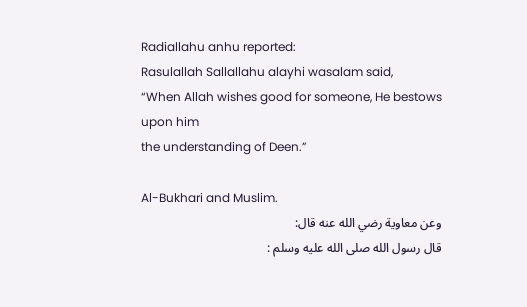Radiallahu anhu reported:
Rasulallah Sallallahu alayhi wasalam said,
“When Allah wishes good for someone, He bestows upon him
the understanding of Deen.”

Al-Bukhari and Muslim.
وعن معاوية رضي الله عنه قال:
قال رسول الله صلى الله عليه وسلم :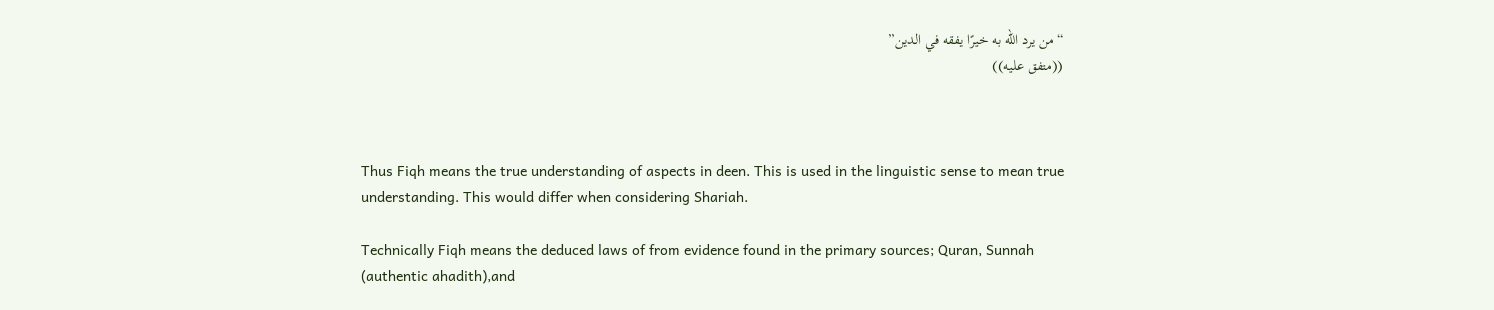“من يرد الله به خيرًا يفقه في الدين”
((متفق عليه))



Thus Fiqh means the true understanding of aspects in deen. This is used in the linguistic sense to mean true understanding. This would differ when considering Shariah.

Technically Fiqh means the deduced laws of from evidence found in the primary sources; Quran, Sunnah (authentic ahadith),and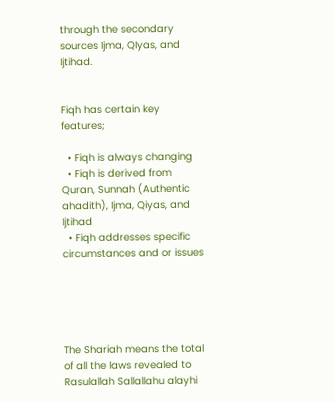through the secondary sources Ijma, QIyas, and Ijtihad.


Fiqh has certain key features;

  • Fiqh is always changing
  • Fiqh is derived from Quran, Sunnah (Authentic ahadith), Ijma, Qiyas, and Ijtihad
  • Fiqh addresses specific circumstances and or issues





The Shariah means the total of all the laws revealed to Rasulallah Sallallahu alayhi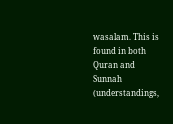wasalam. This is found in both Quran and Sunnah (understandings,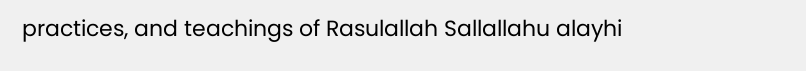practices, and teachings of Rasulallah Sallallahu alayhi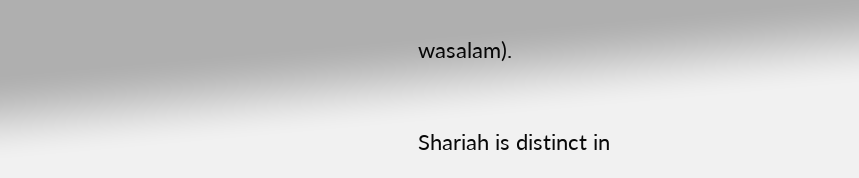wasalam).


Shariah is distinct in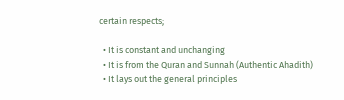certain respects;

  • It is constant and unchanging
  • It is from the Quran and Sunnah (Authentic Ahadith)
  • It lays out the general principles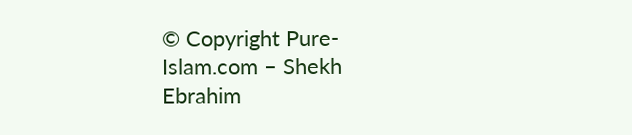© Copyright Pure-Islam.com – Shekh Ebrahim